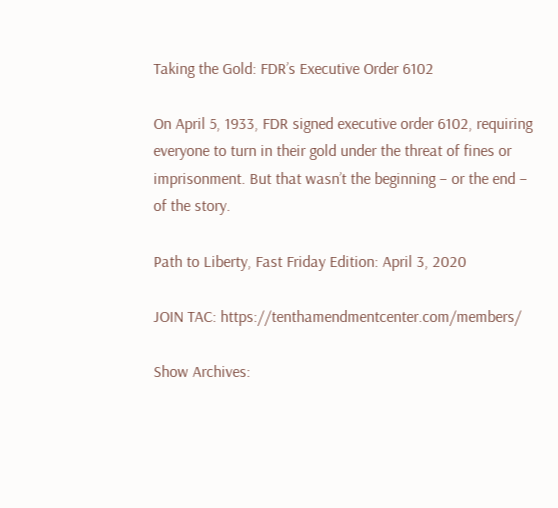Taking the Gold: FDR’s Executive Order 6102

On April 5, 1933, FDR signed executive order 6102, requiring everyone to turn in their gold under the threat of fines or imprisonment. But that wasn’t the beginning – or the end – of the story.

Path to Liberty, Fast Friday Edition: April 3, 2020

JOIN TAC: https://tenthamendmentcenter.com/members/

Show Archives: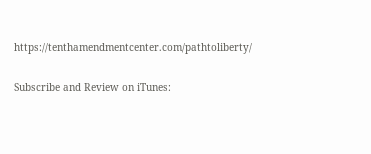https://tenthamendmentcenter.com/pathtoliberty/

Subscribe and Review on iTunes: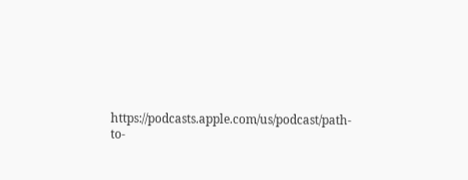https://podcasts.apple.com/us/podcast/path-to-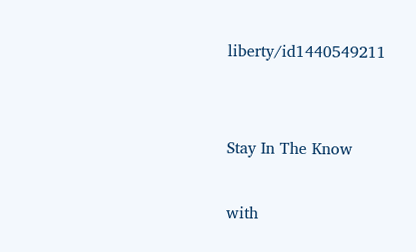liberty/id1440549211


Stay In The Know

with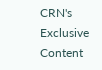CRN's Exclusive Content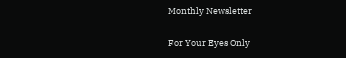Monthly Newsletter

For Your Eyes Only